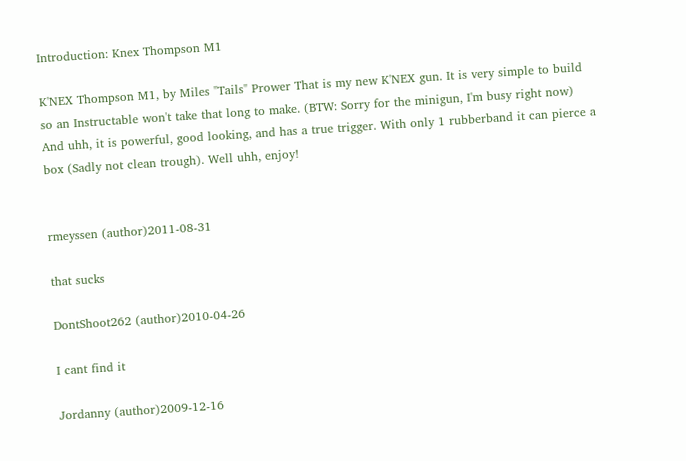Introduction: Knex Thompson M1

K'NEX Thompson M1, by Miles "Tails" Prower That is my new K'NEX gun. It is very simple to build so an Instructable won't take that long to make. (BTW: Sorry for the minigun, I'm busy right now) And uhh, it is powerful, good looking, and has a true trigger. With only 1 rubberband it can pierce a box (Sadly not clean trough). Well uhh, enjoy!


rmeyssen (author)2011-08-31

that sucks

DontShoot262 (author)2010-04-26

I cant find it

Jordanny (author)2009-12-16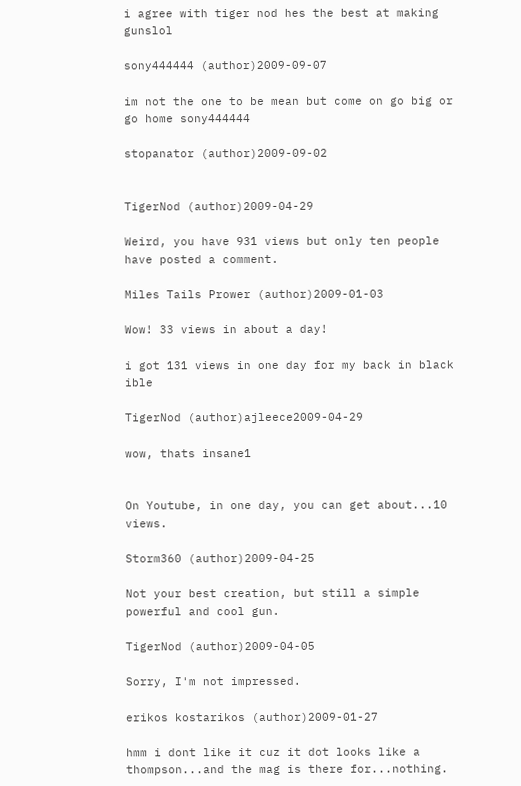i agree with tiger nod hes the best at making gunslol

sony444444 (author)2009-09-07

im not the one to be mean but come on go big or go home sony444444

stopanator (author)2009-09-02


TigerNod (author)2009-04-29

Weird, you have 931 views but only ten people have posted a comment.

Miles Tails Prower (author)2009-01-03

Wow! 33 views in about a day!

i got 131 views in one day for my back in black ible

TigerNod (author)ajleece2009-04-29

wow, thats insane1


On Youtube, in one day, you can get about...10 views.

Storm360 (author)2009-04-25

Not your best creation, but still a simple powerful and cool gun.

TigerNod (author)2009-04-05

Sorry, I'm not impressed.

erikos kostarikos (author)2009-01-27

hmm i dont like it cuz it dot looks like a thompson...and the mag is there for...nothing.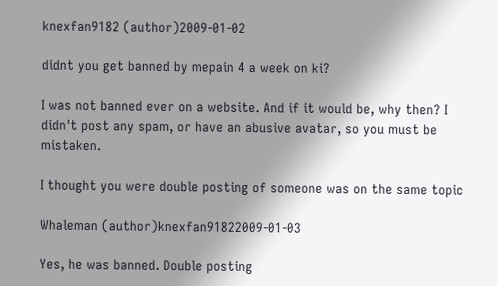knexfan9182 (author)2009-01-02

didnt you get banned by mepain 4 a week on ki?

I was not banned ever on a website. And if it would be, why then? I didn't post any spam, or have an abusive avatar, so you must be mistaken.

I thought you were double posting of someone was on the same topic

Whaleman (author)knexfan91822009-01-03

Yes, he was banned. Double posting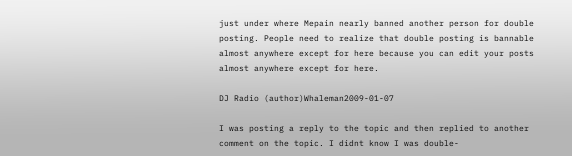just under where Mepain nearly banned another person for double posting. People need to realize that double posting is bannable almost anywhere except for here because you can edit your posts almost anywhere except for here.

DJ Radio (author)Whaleman2009-01-07

I was posting a reply to the topic and then replied to another comment on the topic. I didnt know I was double-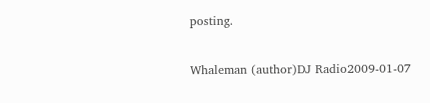posting.

Whaleman (author)DJ Radio2009-01-07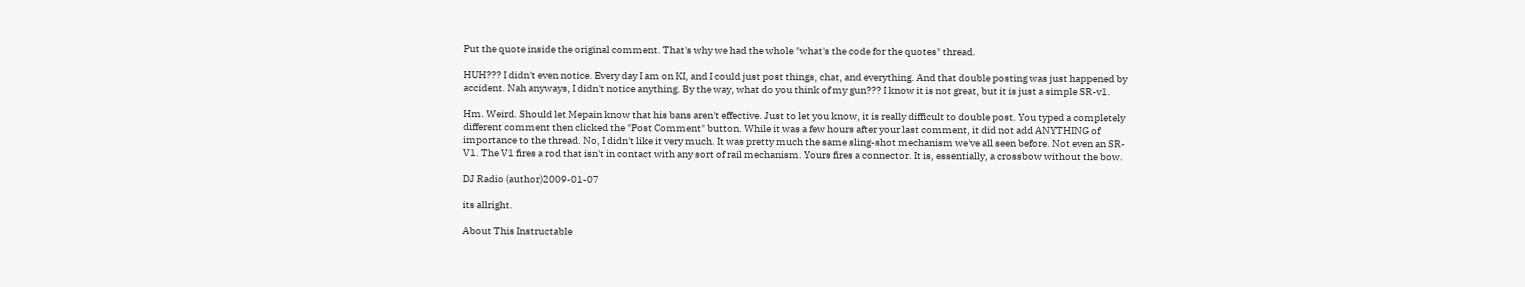Put the quote inside the original comment. That's why we had the whole "what's the code for the quotes" thread.

HUH??? I didn't even notice. Every day I am on KI, and I could just post things, chat, and everything. And that double posting was just happened by accident. Nah anyways, I didn't notice anything. By the way, what do you think of my gun??? I know it is not great, but it is just a simple SR-v1.

Hm. Weird. Should let Mepain know that his bans aren't effective. Just to let you know, it is really difficult to double post. You typed a completely different comment then clicked the "Post Comment" button. While it was a few hours after your last comment, it did not add ANYTHING of importance to the thread. No, I didn't like it very much. It was pretty much the same sling-shot mechanism we've all seen before. Not even an SR-V1. The V1 fires a rod that isn't in contact with any sort of rail mechanism. Yours fires a connector. It is, essentially, a crossbow without the bow.

DJ Radio (author)2009-01-07

its allright.

About This Instructable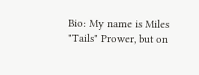Bio: My name is Miles "Tails" Prower, but on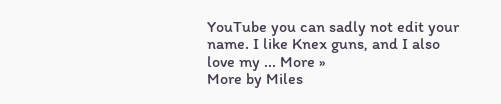YouTube you can sadly not edit your name. I like Knex guns, and I also love my ... More »
More by Miles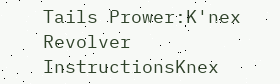Tails Prower:K'nex Revolver InstructionsKnex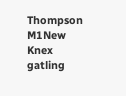Thompson M1New Knex gatling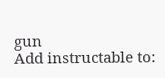gun
Add instructable to: